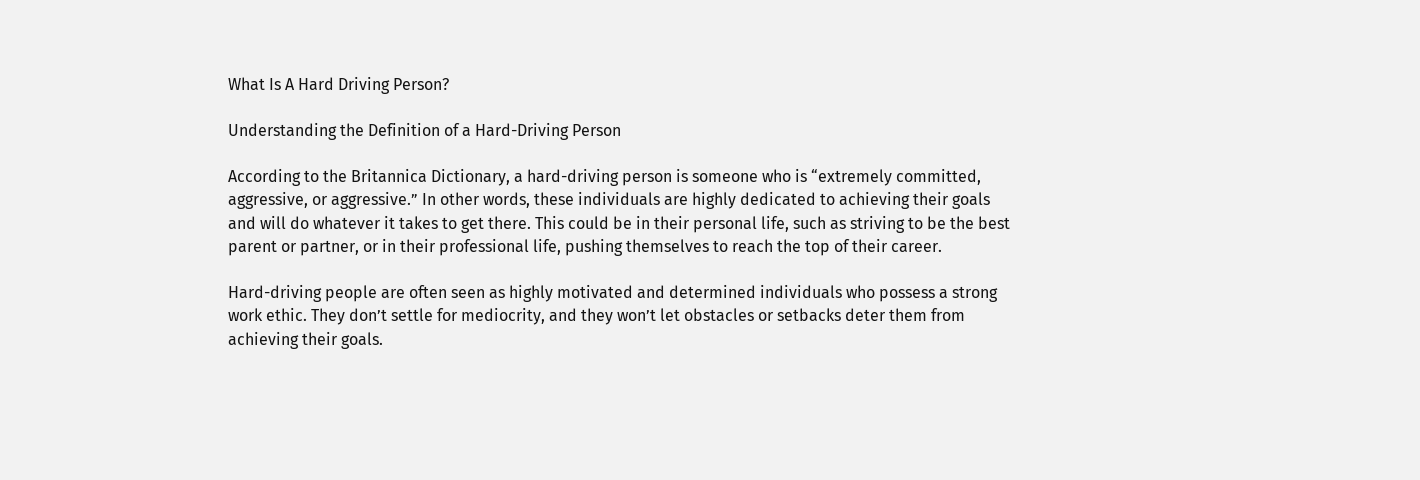What Is A Hard Driving Person?

Understanding the Definition of a Hard-Driving Person

According to the Britannica Dictionary, a hard-driving person is someone who is “extremely committed, aggressive, or aggressive.” In other words, these individuals are highly dedicated to achieving their goals and will do whatever it takes to get there. This could be in their personal life, such as striving to be the best parent or partner, or in their professional life, pushing themselves to reach the top of their career.

Hard-driving people are often seen as highly motivated and determined individuals who possess a strong work ethic. They don’t settle for mediocrity, and they won’t let obstacles or setbacks deter them from achieving their goals.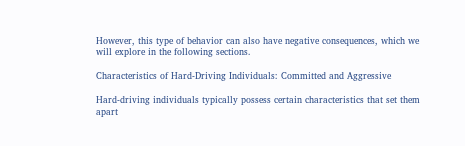However, this type of behavior can also have negative consequences, which we will explore in the following sections.

Characteristics of Hard-Driving Individuals: Committed and Aggressive

Hard-driving individuals typically possess certain characteristics that set them apart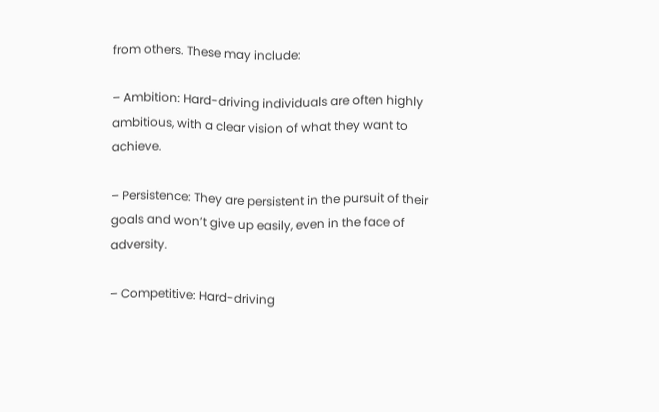from others. These may include:

– Ambition: Hard-driving individuals are often highly ambitious, with a clear vision of what they want to achieve.

– Persistence: They are persistent in the pursuit of their goals and won’t give up easily, even in the face of adversity.

– Competitive: Hard-driving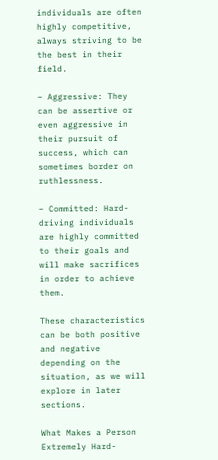individuals are often highly competitive, always striving to be the best in their field.

– Aggressive: They can be assertive or even aggressive in their pursuit of success, which can sometimes border on ruthlessness.

– Committed: Hard-driving individuals are highly committed to their goals and will make sacrifices in order to achieve them.

These characteristics can be both positive and negative depending on the situation, as we will explore in later sections.

What Makes a Person Extremely Hard-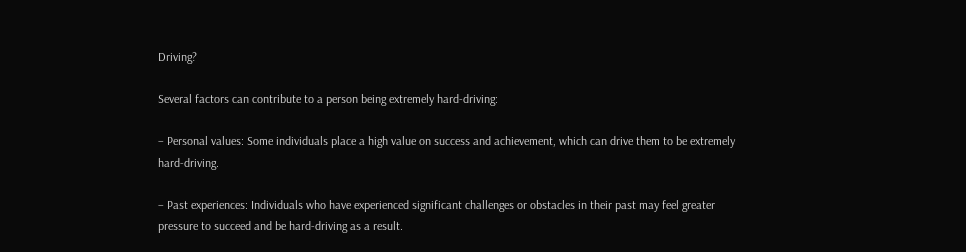Driving?

Several factors can contribute to a person being extremely hard-driving:

– Personal values: Some individuals place a high value on success and achievement, which can drive them to be extremely hard-driving.

– Past experiences: Individuals who have experienced significant challenges or obstacles in their past may feel greater pressure to succeed and be hard-driving as a result.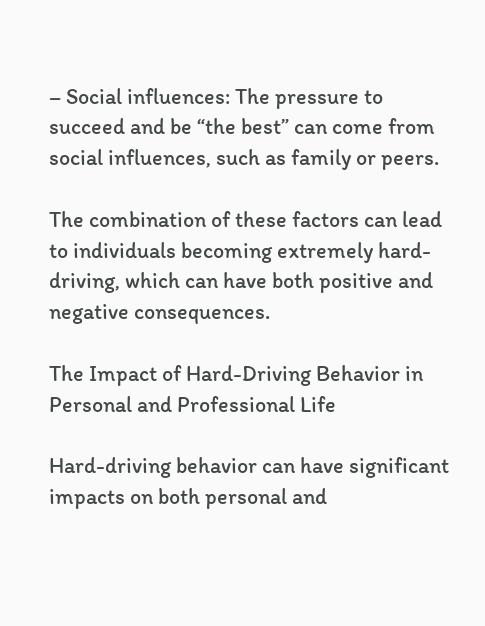– Social influences: The pressure to succeed and be “the best” can come from social influences, such as family or peers.

The combination of these factors can lead to individuals becoming extremely hard-driving, which can have both positive and negative consequences.

The Impact of Hard-Driving Behavior in Personal and Professional Life

Hard-driving behavior can have significant impacts on both personal and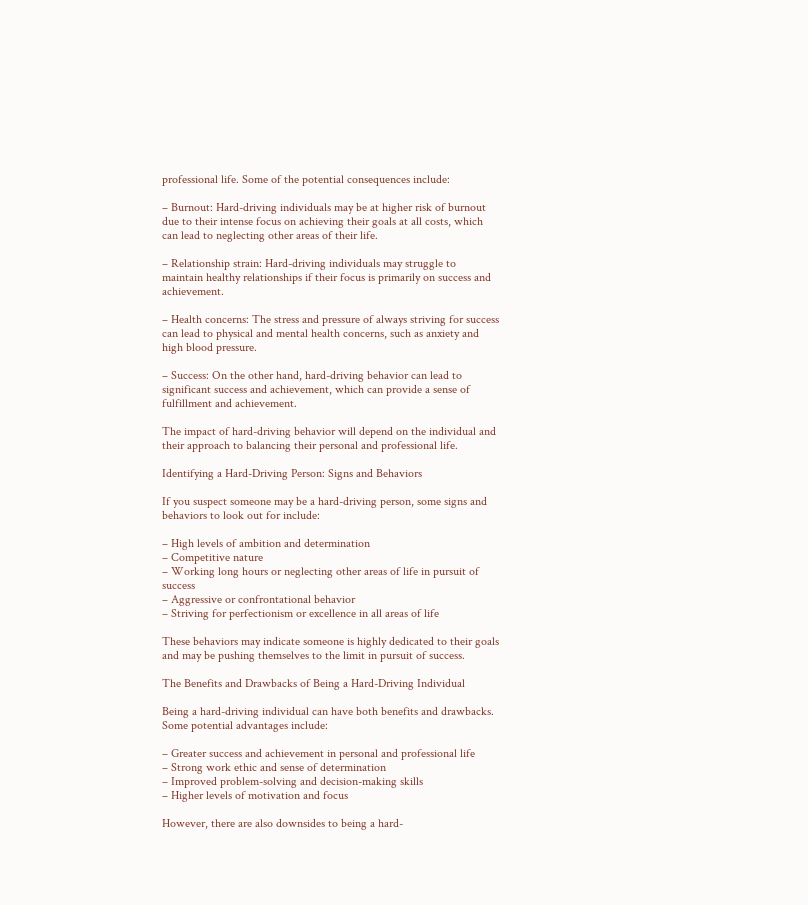professional life. Some of the potential consequences include:

– Burnout: Hard-driving individuals may be at higher risk of burnout due to their intense focus on achieving their goals at all costs, which can lead to neglecting other areas of their life.

– Relationship strain: Hard-driving individuals may struggle to maintain healthy relationships if their focus is primarily on success and achievement.

– Health concerns: The stress and pressure of always striving for success can lead to physical and mental health concerns, such as anxiety and high blood pressure.

– Success: On the other hand, hard-driving behavior can lead to significant success and achievement, which can provide a sense of fulfillment and achievement.

The impact of hard-driving behavior will depend on the individual and their approach to balancing their personal and professional life.

Identifying a Hard-Driving Person: Signs and Behaviors

If you suspect someone may be a hard-driving person, some signs and behaviors to look out for include:

– High levels of ambition and determination
– Competitive nature
– Working long hours or neglecting other areas of life in pursuit of success
– Aggressive or confrontational behavior
– Striving for perfectionism or excellence in all areas of life

These behaviors may indicate someone is highly dedicated to their goals and may be pushing themselves to the limit in pursuit of success.

The Benefits and Drawbacks of Being a Hard-Driving Individual

Being a hard-driving individual can have both benefits and drawbacks. Some potential advantages include:

– Greater success and achievement in personal and professional life
– Strong work ethic and sense of determination
– Improved problem-solving and decision-making skills
– Higher levels of motivation and focus

However, there are also downsides to being a hard-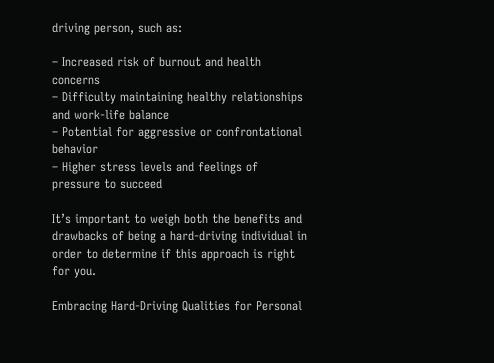driving person, such as:

– Increased risk of burnout and health concerns
– Difficulty maintaining healthy relationships and work-life balance
– Potential for aggressive or confrontational behavior
– Higher stress levels and feelings of pressure to succeed

It’s important to weigh both the benefits and drawbacks of being a hard-driving individual in order to determine if this approach is right for you.

Embracing Hard-Driving Qualities for Personal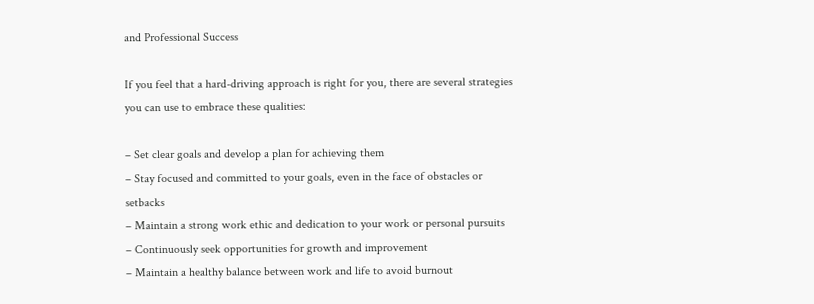and Professional Success

If you feel that a hard-driving approach is right for you, there are several strategies you can use to embrace these qualities:

– Set clear goals and develop a plan for achieving them
– Stay focused and committed to your goals, even in the face of obstacles or setbacks
– Maintain a strong work ethic and dedication to your work or personal pursuits
– Continuously seek opportunities for growth and improvement
– Maintain a healthy balance between work and life to avoid burnout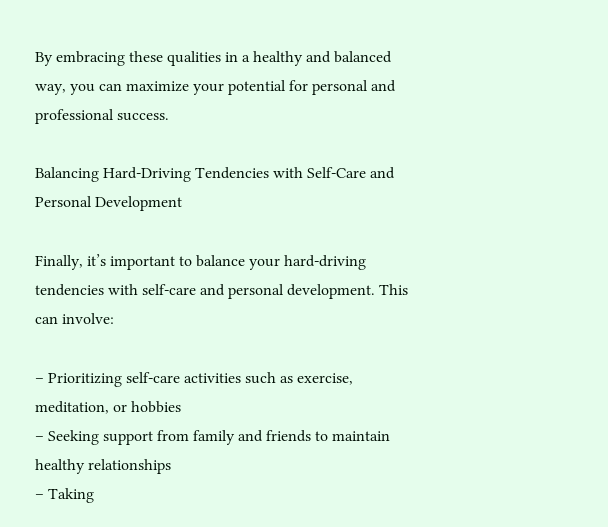By embracing these qualities in a healthy and balanced way, you can maximize your potential for personal and professional success.

Balancing Hard-Driving Tendencies with Self-Care and Personal Development

Finally, it’s important to balance your hard-driving tendencies with self-care and personal development. This can involve:

– Prioritizing self-care activities such as exercise, meditation, or hobbies
– Seeking support from family and friends to maintain healthy relationships
– Taking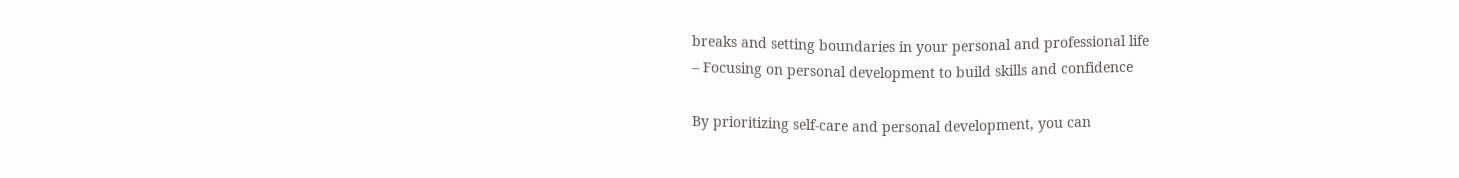breaks and setting boundaries in your personal and professional life
– Focusing on personal development to build skills and confidence

By prioritizing self-care and personal development, you can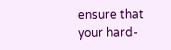ensure that your hard-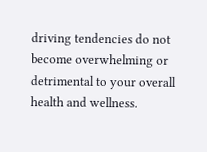driving tendencies do not become overwhelming or detrimental to your overall health and wellness.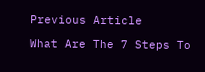Previous Article

What Are The 7 Steps To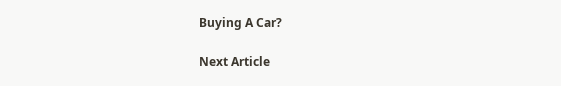Buying A Car?

Next Article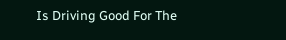Is Driving Good For The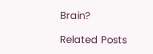Brain?

Related Posts